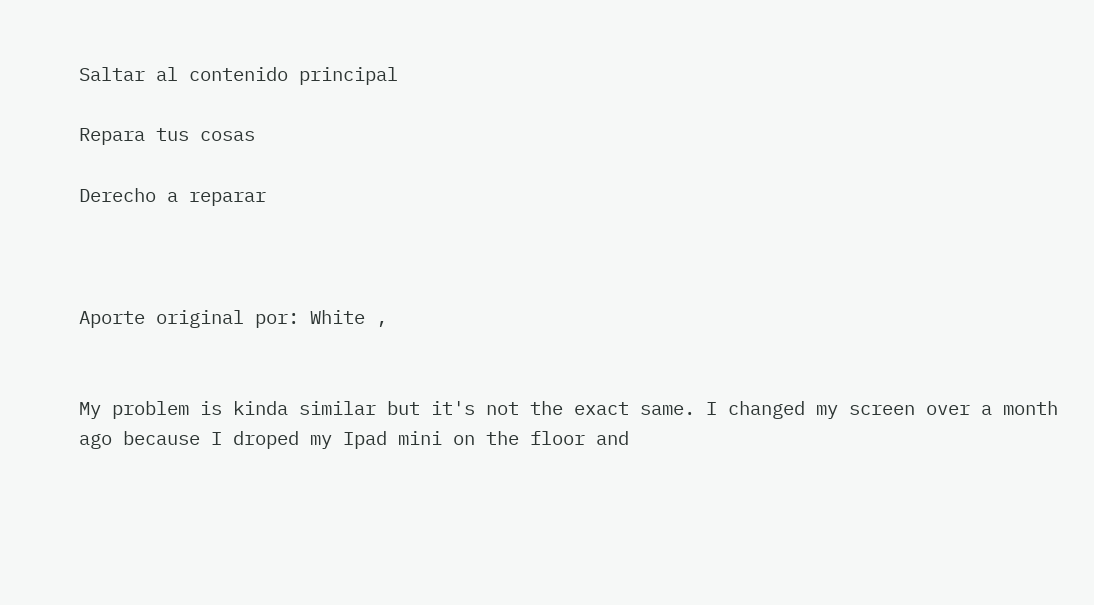Saltar al contenido principal

Repara tus cosas

Derecho a reparar



Aporte original por: White ,


My problem is kinda similar but it's not the exact same. I changed my screen over a month ago because I droped my Ipad mini on the floor and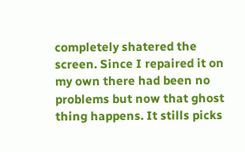completely shatered the screen. Since I repaired it on my own there had been no problems but now that ghost thing happens. It stills picks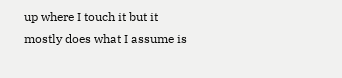up where I touch it but it mostly does what I assume is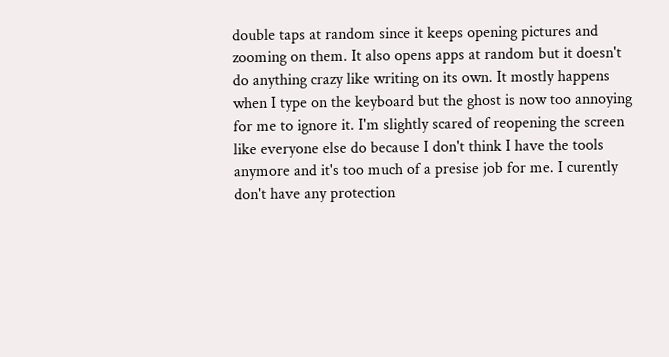double taps at random since it keeps opening pictures and zooming on them. It also opens apps at random but it doesn't do anything crazy like writing on its own. It mostly happens when I type on the keyboard but the ghost is now too annoying for me to ignore it. I'm slightly scared of reopening the screen like everyone else do because I don't think I have the tools anymore and it's too much of a presise job for me. I curently don't have any protection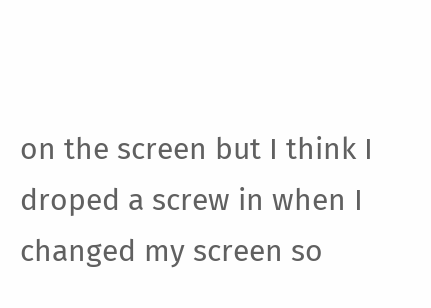on the screen but I think I droped a screw in when I changed my screen so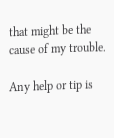that might be the cause of my trouble.

Any help or tip is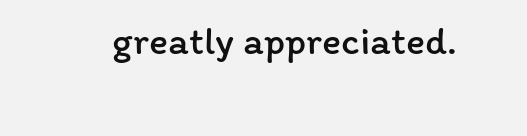greatly appreciated.